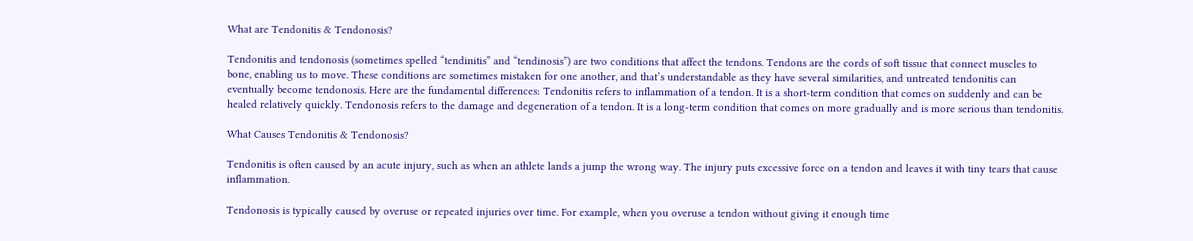What are Tendonitis & Tendonosis?

Tendonitis and tendonosis (sometimes spelled “tendinitis” and “tendinosis”) are two conditions that affect the tendons. Tendons are the cords of soft tissue that connect muscles to bone, enabling us to move. These conditions are sometimes mistaken for one another, and that’s understandable as they have several similarities, and untreated tendonitis can eventually become tendonosis. Here are the fundamental differences: Tendonitis refers to inflammation of a tendon. It is a short-term condition that comes on suddenly and can be healed relatively quickly. Tendonosis refers to the damage and degeneration of a tendon. It is a long-term condition that comes on more gradually and is more serious than tendonitis.

What Causes Tendonitis & Tendonosis?

Tendonitis is often caused by an acute injury, such as when an athlete lands a jump the wrong way. The injury puts excessive force on a tendon and leaves it with tiny tears that cause inflammation.

Tendonosis is typically caused by overuse or repeated injuries over time. For example, when you overuse a tendon without giving it enough time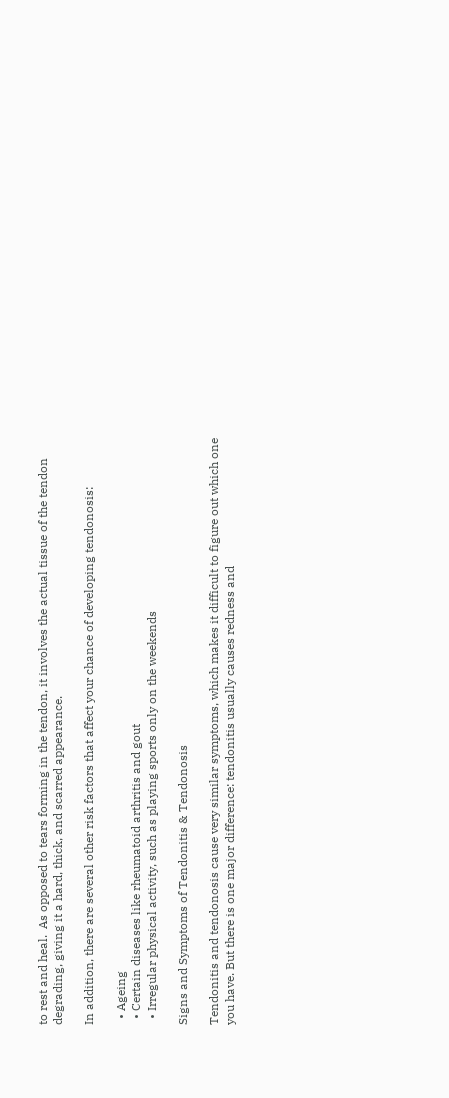to rest and heal.  As opposed to tears forming in the tendon, it involves the actual tissue of the tendon degrading, giving it a hard, thick, and scarred appearance.

In addition, there are several other risk factors that affect your chance of developing tendonosis:

  • Ageing
  • Certain diseases like rheumatoid arthritis and gout
  • Irregular physical activity, such as playing sports only on the weekends

Signs and Symptoms of Tendonitis & Tendonosis

Tendonitis and tendonosis cause very similar symptoms, which makes it difficult to figure out which one you have. But there is one major difference: tendonitis usually causes redness and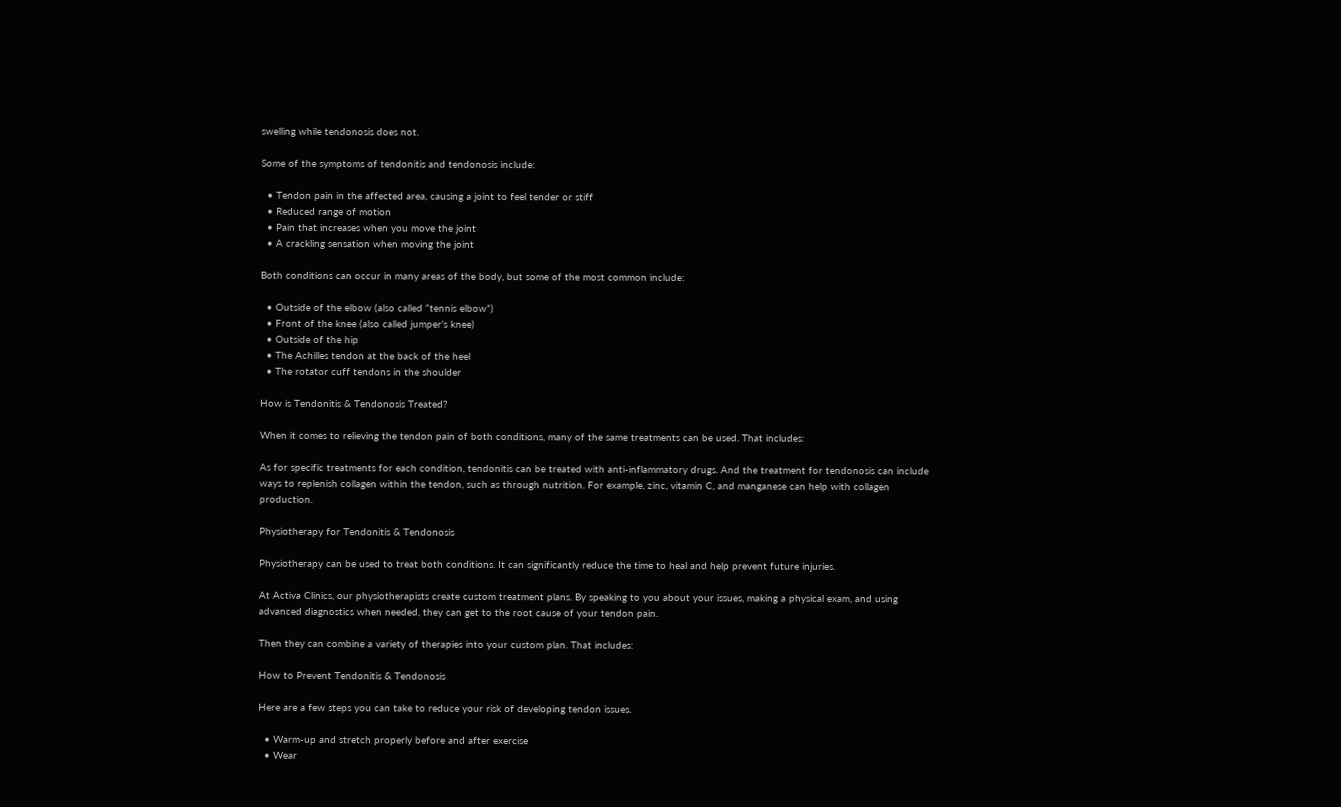swelling while tendonosis does not.

Some of the symptoms of tendonitis and tendonosis include:

  • Tendon pain in the affected area, causing a joint to feel tender or stiff
  • Reduced range of motion
  • Pain that increases when you move the joint
  • A crackling sensation when moving the joint

Both conditions can occur in many areas of the body, but some of the most common include:

  • Outside of the elbow (also called “tennis elbow”)
  • Front of the knee (also called jumper’s knee)
  • Outside of the hip
  • The Achilles tendon at the back of the heel
  • The rotator cuff tendons in the shoulder

How is Tendonitis & Tendonosis Treated?

When it comes to relieving the tendon pain of both conditions, many of the same treatments can be used. That includes:

As for specific treatments for each condition, tendonitis can be treated with anti-inflammatory drugs. And the treatment for tendonosis can include ways to replenish collagen within the tendon, such as through nutrition. For example, zinc, vitamin C, and manganese can help with collagen production.

Physiotherapy for Tendonitis & Tendonosis

Physiotherapy can be used to treat both conditions. It can significantly reduce the time to heal and help prevent future injuries.

At Activa Clinics, our physiotherapists create custom treatment plans. By speaking to you about your issues, making a physical exam, and using advanced diagnostics when needed, they can get to the root cause of your tendon pain.

Then they can combine a variety of therapies into your custom plan. That includes:

How to Prevent Tendonitis & Tendonosis

Here are a few steps you can take to reduce your risk of developing tendon issues.

  • Warm-up and stretch properly before and after exercise
  • Wear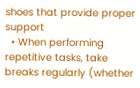shoes that provide proper support
  • When performing repetitive tasks, take breaks regularly (whether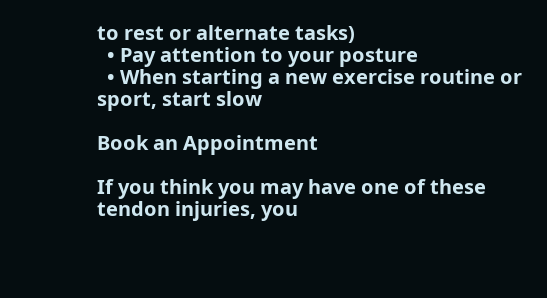to rest or alternate tasks)
  • Pay attention to your posture
  • When starting a new exercise routine or sport, start slow

Book an Appointment

If you think you may have one of these tendon injuries, you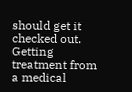should get it checked out. Getting treatment from a medical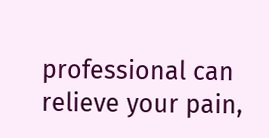professional can relieve your pain,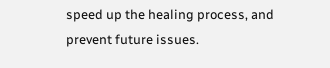speed up the healing process, and prevent future issues.